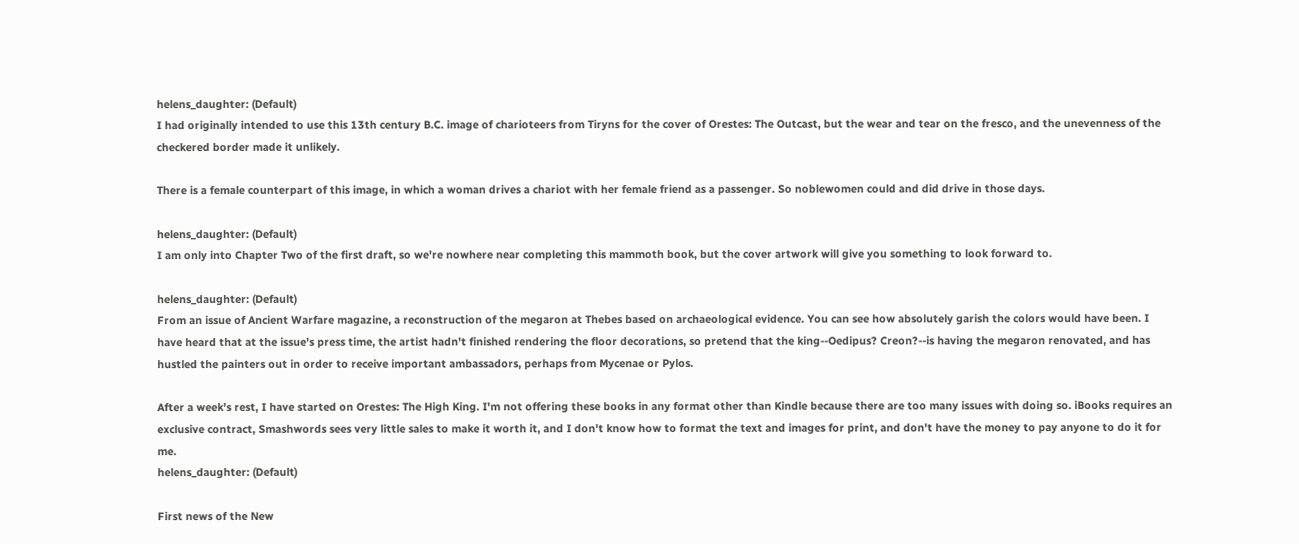helens_daughter: (Default)
I had originally intended to use this 13th century B.C. image of charioteers from Tiryns for the cover of Orestes: The Outcast, but the wear and tear on the fresco, and the unevenness of the checkered border made it unlikely.

There is a female counterpart of this image, in which a woman drives a chariot with her female friend as a passenger. So noblewomen could and did drive in those days.

helens_daughter: (Default)
I am only into Chapter Two of the first draft, so we're nowhere near completing this mammoth book, but the cover artwork will give you something to look forward to.

helens_daughter: (Default)
From an issue of Ancient Warfare magazine, a reconstruction of the megaron at Thebes based on archaeological evidence. You can see how absolutely garish the colors would have been. I have heard that at the issue's press time, the artist hadn't finished rendering the floor decorations, so pretend that the king--Oedipus? Creon?--is having the megaron renovated, and has hustled the painters out in order to receive important ambassadors, perhaps from Mycenae or Pylos.

After a week's rest, I have started on Orestes: The High King. I'm not offering these books in any format other than Kindle because there are too many issues with doing so. iBooks requires an exclusive contract, Smashwords sees very little sales to make it worth it, and I don't know how to format the text and images for print, and don't have the money to pay anyone to do it for me.
helens_daughter: (Default)

First news of the New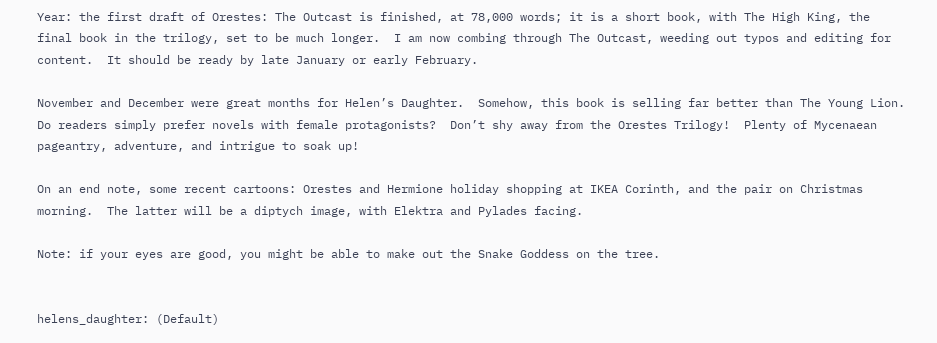Year: the first draft of Orestes: The Outcast is finished, at 78,000 words; it is a short book, with The High King, the final book in the trilogy, set to be much longer.  I am now combing through The Outcast, weeding out typos and editing for content.  It should be ready by late January or early February.

November and December were great months for Helen’s Daughter.  Somehow, this book is selling far better than The Young Lion.  Do readers simply prefer novels with female protagonists?  Don’t shy away from the Orestes Trilogy!  Plenty of Mycenaean pageantry, adventure, and intrigue to soak up!

On an end note, some recent cartoons: Orestes and Hermione holiday shopping at IKEA Corinth, and the pair on Christmas morning.  The latter will be a diptych image, with Elektra and Pylades facing.

Note: if your eyes are good, you might be able to make out the Snake Goddess on the tree.


helens_daughter: (Default)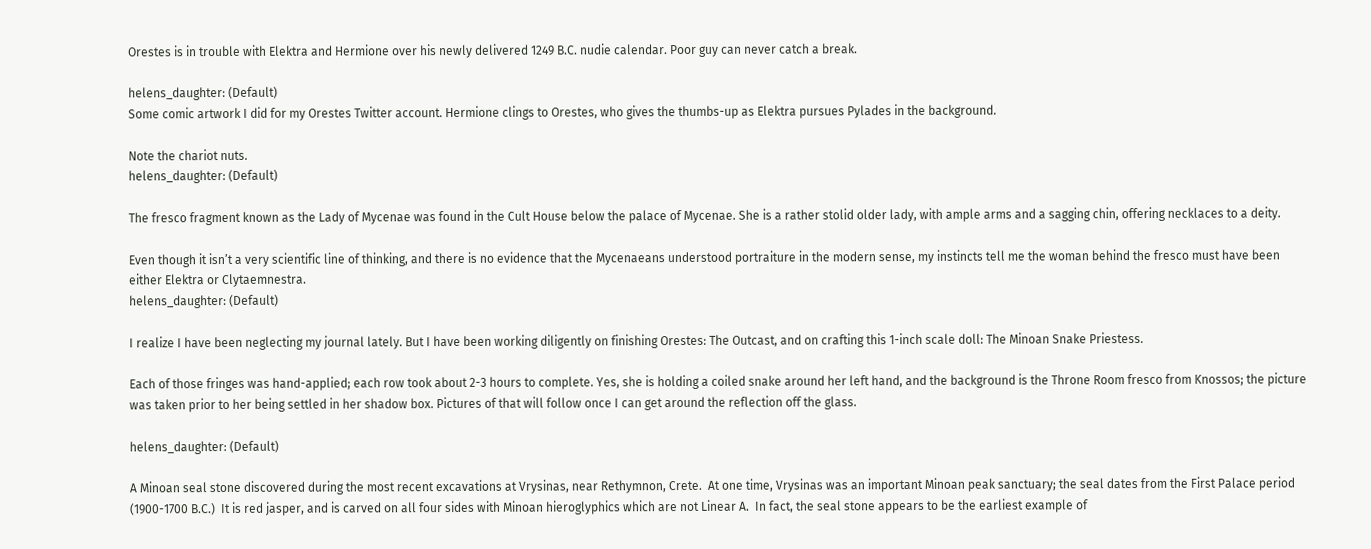Orestes is in trouble with Elektra and Hermione over his newly delivered 1249 B.C. nudie calendar. Poor guy can never catch a break.

helens_daughter: (Default)
Some comic artwork I did for my Orestes Twitter account. Hermione clings to Orestes, who gives the thumbs-up as Elektra pursues Pylades in the background.

Note the chariot nuts.
helens_daughter: (Default)

The fresco fragment known as the Lady of Mycenae was found in the Cult House below the palace of Mycenae. She is a rather stolid older lady, with ample arms and a sagging chin, offering necklaces to a deity.

Even though it isn’t a very scientific line of thinking, and there is no evidence that the Mycenaeans understood portraiture in the modern sense, my instincts tell me the woman behind the fresco must have been either Elektra or Clytaemnestra.
helens_daughter: (Default)

I realize I have been neglecting my journal lately. But I have been working diligently on finishing Orestes: The Outcast, and on crafting this 1-inch scale doll: The Minoan Snake Priestess.

Each of those fringes was hand-applied; each row took about 2-3 hours to complete. Yes, she is holding a coiled snake around her left hand, and the background is the Throne Room fresco from Knossos; the picture was taken prior to her being settled in her shadow box. Pictures of that will follow once I can get around the reflection off the glass.

helens_daughter: (Default)

A Minoan seal stone discovered during the most recent excavations at Vrysinas, near Rethymnon, Crete.  At one time, Vrysinas was an important Minoan peak sanctuary; the seal dates from the First Palace period (1900-1700 B.C.)  It is red jasper, and is carved on all four sides with Minoan hieroglyphics which are not Linear A.  In fact, the seal stone appears to be the earliest example of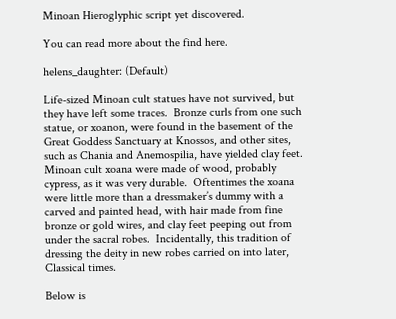Minoan Hieroglyphic script yet discovered.

You can read more about the find here.

helens_daughter: (Default)

Life-sized Minoan cult statues have not survived, but they have left some traces.  Bronze curls from one such statue, or xoanon, were found in the basement of the Great Goddess Sanctuary at Knossos, and other sites, such as Chania and Anemospilia, have yielded clay feet.  Minoan cult xoana were made of wood, probably cypress, as it was very durable.  Oftentimes the xoana were little more than a dressmaker’s dummy with a carved and painted head, with hair made from fine bronze or gold wires, and clay feet peeping out from under the sacral robes.  Incidentally, this tradition of dressing the deity in new robes carried on into later, Classical times.

Below is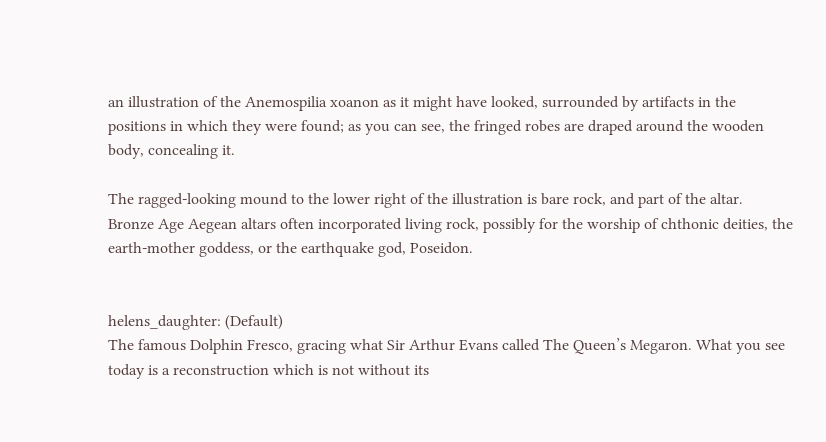an illustration of the Anemospilia xoanon as it might have looked, surrounded by artifacts in the positions in which they were found; as you can see, the fringed robes are draped around the wooden body, concealing it.

The ragged-looking mound to the lower right of the illustration is bare rock, and part of the altar.  Bronze Age Aegean altars often incorporated living rock, possibly for the worship of chthonic deities, the earth-mother goddess, or the earthquake god, Poseidon.


helens_daughter: (Default)
The famous Dolphin Fresco, gracing what Sir Arthur Evans called The Queen’s Megaron. What you see today is a reconstruction which is not without its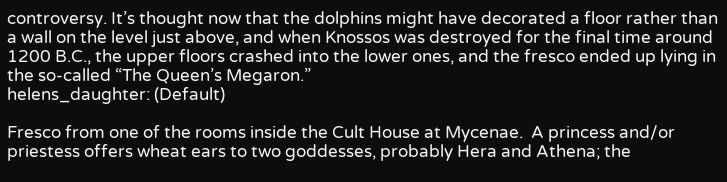controversy. It’s thought now that the dolphins might have decorated a floor rather than a wall on the level just above, and when Knossos was destroyed for the final time around 1200 B.C., the upper floors crashed into the lower ones, and the fresco ended up lying in the so-called “The Queen’s Megaron.”
helens_daughter: (Default)

Fresco from one of the rooms inside the Cult House at Mycenae.  A princess and/or priestess offers wheat ears to two goddesses, probably Hera and Athena; the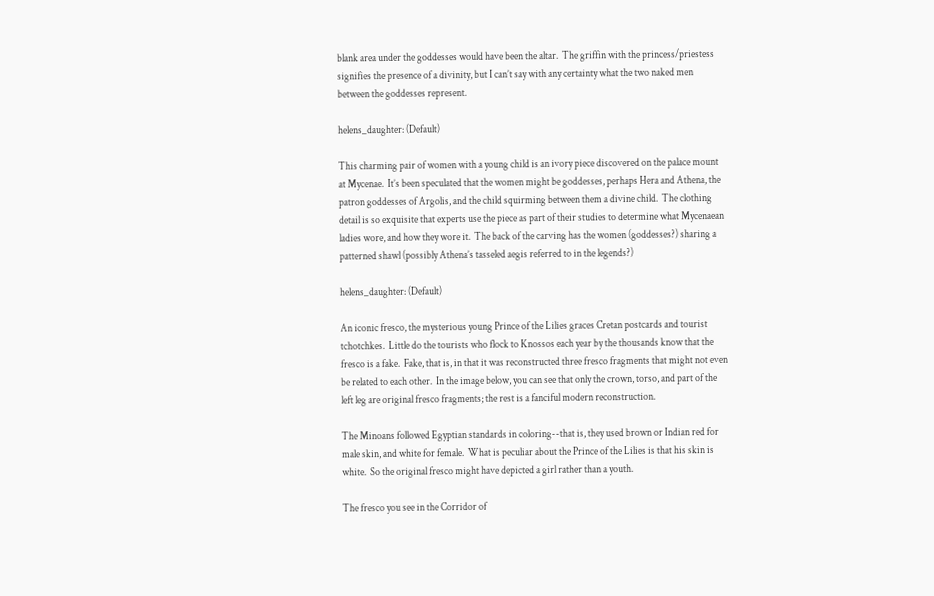blank area under the goddesses would have been the altar.  The griffin with the princess/priestess signifies the presence of a divinity, but I can’t say with any certainty what the two naked men between the goddesses represent.

helens_daughter: (Default)

This charming pair of women with a young child is an ivory piece discovered on the palace mount at Mycenae.  It’s been speculated that the women might be goddesses, perhaps Hera and Athena, the patron goddesses of Argolis, and the child squirming between them a divine child.  The clothing detail is so exquisite that experts use the piece as part of their studies to determine what Mycenaean ladies wore, and how they wore it.  The back of the carving has the women (goddesses?) sharing a patterned shawl (possibly Athena’s tasseled aegis referred to in the legends?)

helens_daughter: (Default)

An iconic fresco, the mysterious young Prince of the Lilies graces Cretan postcards and tourist tchotchkes.  Little do the tourists who flock to Knossos each year by the thousands know that the fresco is a fake.  Fake, that is, in that it was reconstructed three fresco fragments that might not even be related to each other.  In the image below, you can see that only the crown, torso, and part of the left leg are original fresco fragments; the rest is a fanciful modern reconstruction.

The Minoans followed Egyptian standards in coloring--that is, they used brown or Indian red for male skin, and white for female.  What is peculiar about the Prince of the Lilies is that his skin is white.  So the original fresco might have depicted a girl rather than a youth.

The fresco you see in the Corridor of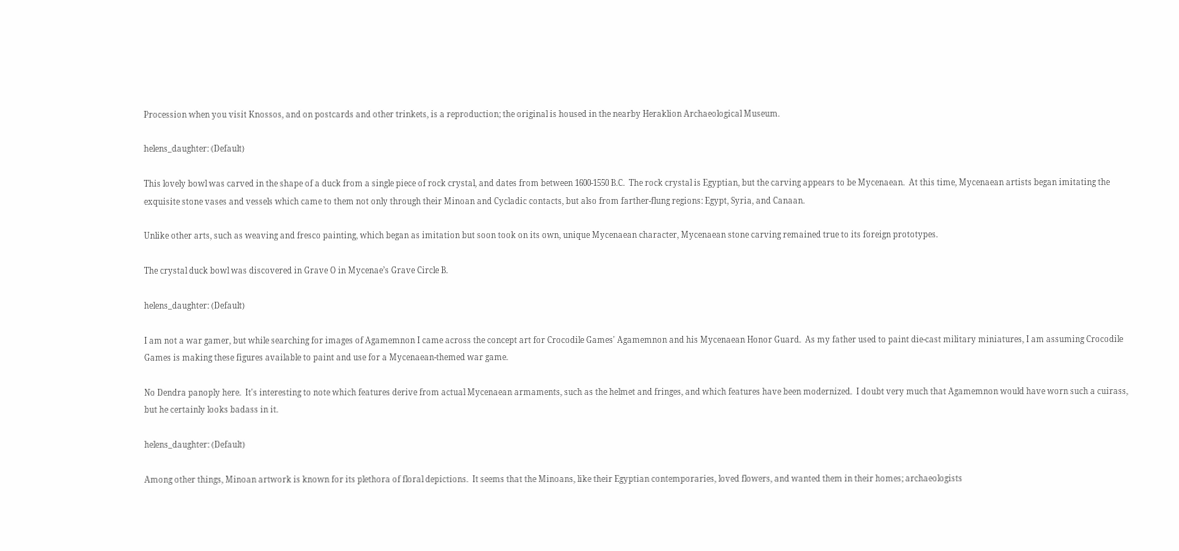Procession when you visit Knossos, and on postcards and other trinkets, is a reproduction; the original is housed in the nearby Heraklion Archaeological Museum.

helens_daughter: (Default)

This lovely bowl was carved in the shape of a duck from a single piece of rock crystal, and dates from between 1600-1550 B.C.  The rock crystal is Egyptian, but the carving appears to be Mycenaean.  At this time, Mycenaean artists began imitating the exquisite stone vases and vessels which came to them not only through their Minoan and Cycladic contacts, but also from farther-flung regions: Egypt, Syria, and Canaan.

Unlike other arts, such as weaving and fresco painting, which began as imitation but soon took on its own, unique Mycenaean character, Mycenaean stone carving remained true to its foreign prototypes.

The crystal duck bowl was discovered in Grave O in Mycenae’s Grave Circle B.

helens_daughter: (Default)

I am not a war gamer, but while searching for images of Agamemnon I came across the concept art for Crocodile Games' Agamemnon and his Mycenaean Honor Guard.  As my father used to paint die-cast military miniatures, I am assuming Crocodile Games is making these figures available to paint and use for a Mycenaean-themed war game.

No Dendra panoply here.  It's interesting to note which features derive from actual Mycenaean armaments, such as the helmet and fringes, and which features have been modernized.  I doubt very much that Agamemnon would have worn such a cuirass, but he certainly looks badass in it.

helens_daughter: (Default)

Among other things, Minoan artwork is known for its plethora of floral depictions.  It seems that the Minoans, like their Egyptian contemporaries, loved flowers, and wanted them in their homes; archaeologists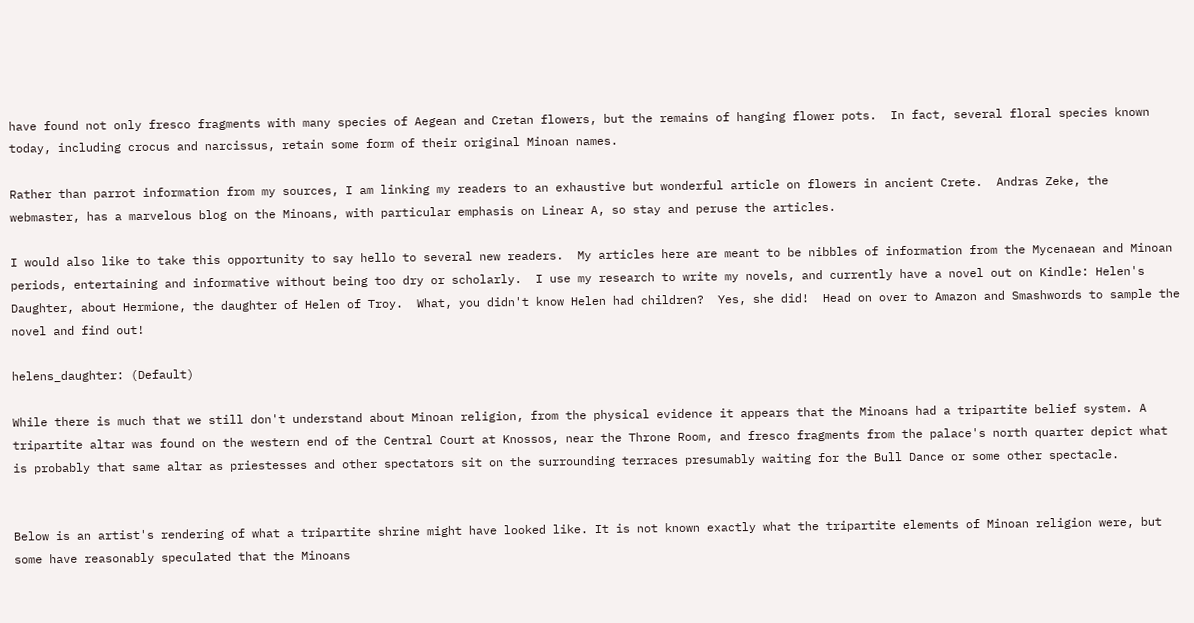have found not only fresco fragments with many species of Aegean and Cretan flowers, but the remains of hanging flower pots.  In fact, several floral species known today, including crocus and narcissus, retain some form of their original Minoan names.

Rather than parrot information from my sources, I am linking my readers to an exhaustive but wonderful article on flowers in ancient Crete.  Andras Zeke, the webmaster, has a marvelous blog on the Minoans, with particular emphasis on Linear A, so stay and peruse the articles.

I would also like to take this opportunity to say hello to several new readers.  My articles here are meant to be nibbles of information from the Mycenaean and Minoan periods, entertaining and informative without being too dry or scholarly.  I use my research to write my novels, and currently have a novel out on Kindle: Helen's Daughter, about Hermione, the daughter of Helen of Troy.  What, you didn't know Helen had children?  Yes, she did!  Head on over to Amazon and Smashwords to sample the novel and find out!

helens_daughter: (Default)

While there is much that we still don't understand about Minoan religion, from the physical evidence it appears that the Minoans had a tripartite belief system. A tripartite altar was found on the western end of the Central Court at Knossos, near the Throne Room, and fresco fragments from the palace's north quarter depict what is probably that same altar as priestesses and other spectators sit on the surrounding terraces presumably waiting for the Bull Dance or some other spectacle.


Below is an artist's rendering of what a tripartite shrine might have looked like. It is not known exactly what the tripartite elements of Minoan religion were, but some have reasonably speculated that the Minoans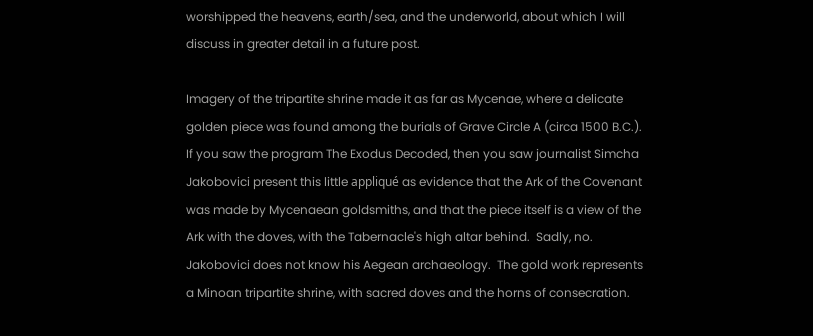worshipped the heavens, earth/sea, and the underworld, about which I will discuss in greater detail in a future post.

Imagery of the tripartite shrine made it as far as Mycenae, where a delicate golden piece was found among the burials of Grave Circle A (circa 1500 B.C.).  If you saw the program The Exodus Decoded, then you saw journalist Simcha Jakobovici present this little appliqué as evidence that the Ark of the Covenant was made by Mycenaean goldsmiths, and that the piece itself is a view of the Ark with the doves, with the Tabernacle's high altar behind.  Sadly, no.  Jakobovici does not know his Aegean archaeology.  The gold work represents a Minoan tripartite shrine, with sacred doves and the horns of consecration.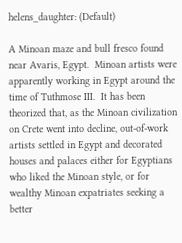helens_daughter: (Default)

A Minoan maze and bull fresco found near Avaris, Egypt.  Minoan artists were apparently working in Egypt around the time of Tuthmose III.  It has been theorized that, as the Minoan civilization on Crete went into decline, out-of-work artists settled in Egypt and decorated houses and palaces either for Egyptians who liked the Minoan style, or for wealthy Minoan expatriates seeking a better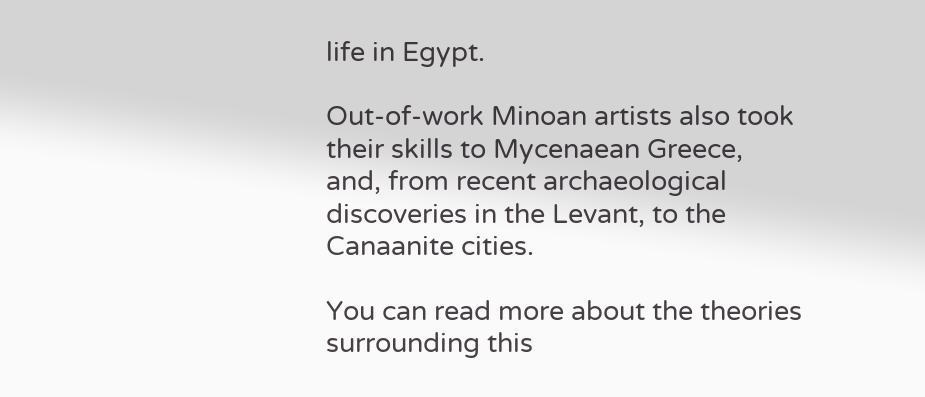life in Egypt.

Out-of-work Minoan artists also took their skills to Mycenaean Greece, and, from recent archaeological discoveries in the Levant, to the Canaanite cities.

You can read more about the theories surrounding this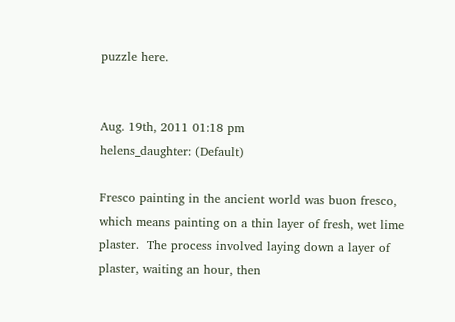puzzle here.


Aug. 19th, 2011 01:18 pm
helens_daughter: (Default)

Fresco painting in the ancient world was buon fresco, which means painting on a thin layer of fresh, wet lime plaster.  The process involved laying down a layer of plaster, waiting an hour, then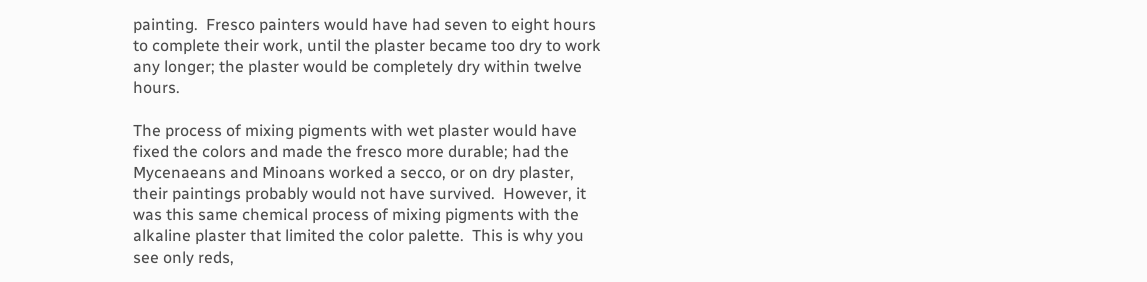painting.  Fresco painters would have had seven to eight hours to complete their work, until the plaster became too dry to work any longer; the plaster would be completely dry within twelve hours.

The process of mixing pigments with wet plaster would have fixed the colors and made the fresco more durable; had the Mycenaeans and Minoans worked a secco, or on dry plaster, their paintings probably would not have survived.  However, it was this same chemical process of mixing pigments with the alkaline plaster that limited the color palette.  This is why you see only reds,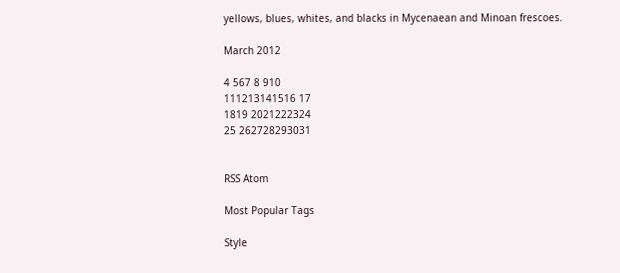yellows, blues, whites, and blacks in Mycenaean and Minoan frescoes.

March 2012

4 567 8 910
111213141516 17
1819 2021222324
25 262728293031


RSS Atom

Most Popular Tags

Style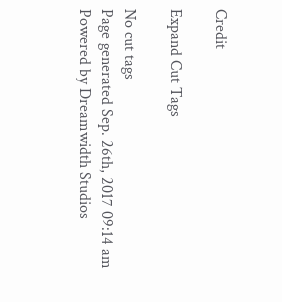Credit

Expand Cut Tags

No cut tags
Page generated Sep. 26th, 2017 09:14 am
Powered by Dreamwidth Studios